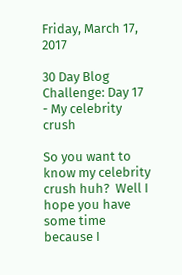Friday, March 17, 2017

30 Day Blog Challenge: Day 17 - My celebrity crush

So you want to know my celebrity crush huh?  Well I hope you have some time because I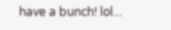have a bunch! lol...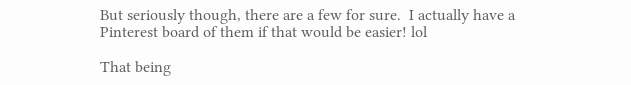But seriously though, there are a few for sure.  I actually have a Pinterest board of them if that would be easier! lol

That being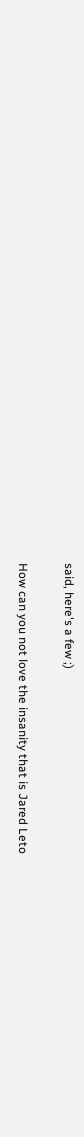said, here's a few ;)

How can you not love the insanity that is Jared Leto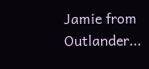Jamie from Outlander...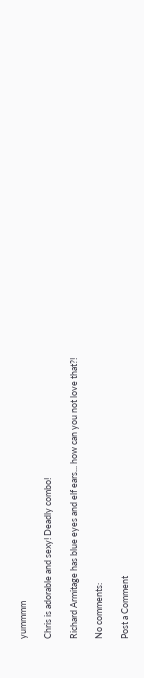yummmm

Chris is adorable and sexy! Deadly combo!

Richard Armitage has blue eyes and elf ears... how can you not love that?!

No comments:

Post a Comment